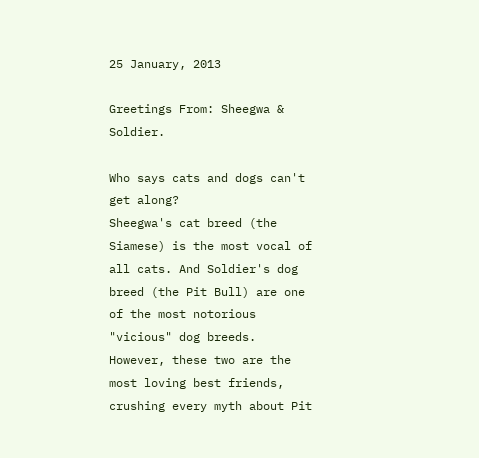25 January, 2013

Greetings From: Sheegwa & Soldier.

Who says cats and dogs can't get along?
Sheegwa's cat breed (the Siamese) is the most vocal of all cats. And Soldier's dog breed (the Pit Bull) are one of the most notorious "vicious" dog breeds. However, these two are the most loving best friends, crushing every myth about Pit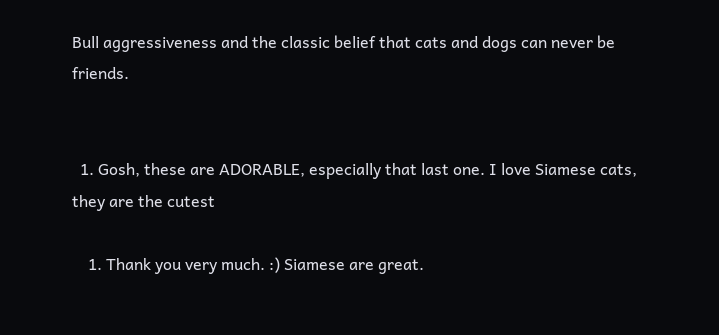Bull aggressiveness and the classic belief that cats and dogs can never be friends.


  1. Gosh, these are ADORABLE, especially that last one. I love Siamese cats, they are the cutest

    1. Thank you very much. :) Siamese are great.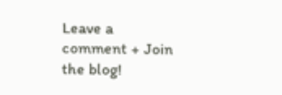Leave a comment + Join the blog!